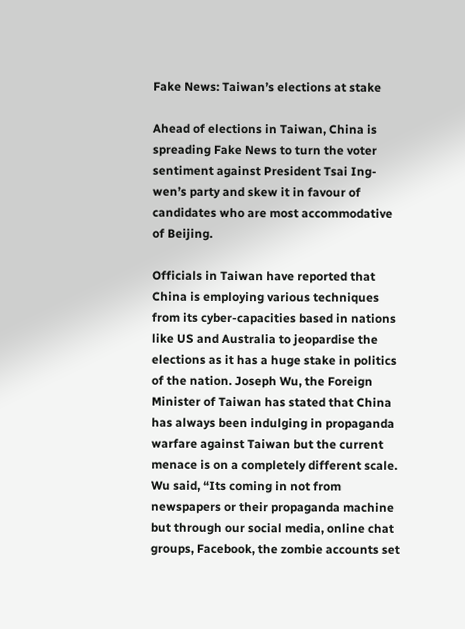Fake News: Taiwan’s elections at stake

Ahead of elections in Taiwan, China is spreading Fake News to turn the voter sentiment against President Tsai Ing-wen’s party and skew it in favour of candidates who are most accommodative of Beijing.

Officials in Taiwan have reported that China is employing various techniques from its cyber-capacities based in nations like US and Australia to jeopardise the elections as it has a huge stake in politics of the nation. Joseph Wu, the Foreign Minister of Taiwan has stated that China has always been indulging in propaganda warfare against Taiwan but the current menace is on a completely different scale. Wu said, “Its coming in not from newspapers or their propaganda machine but through our social media, online chat groups, Facebook, the zombie accounts set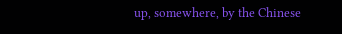up, somewhere, by the Chinese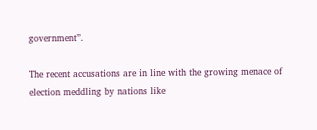government”.

The recent accusations are in line with the growing menace of election meddling by nations like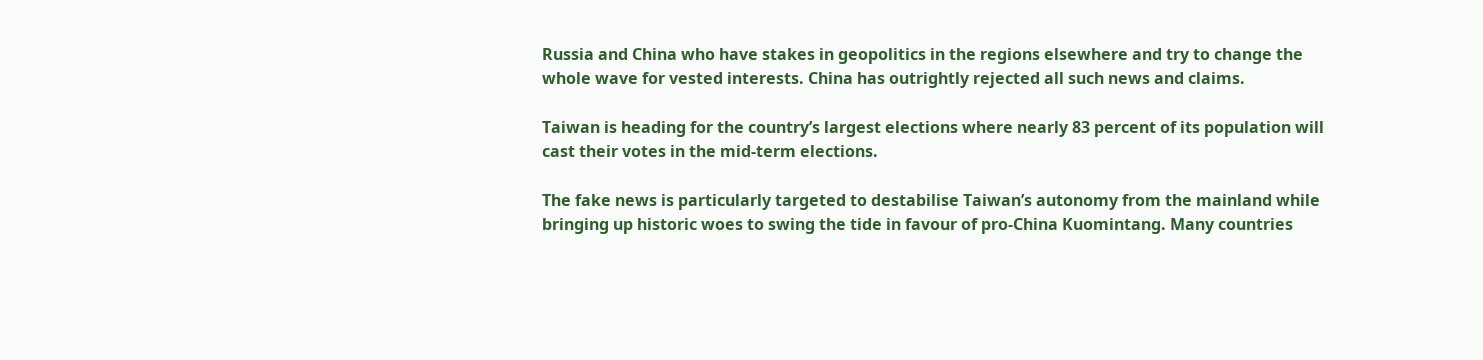Russia and China who have stakes in geopolitics in the regions elsewhere and try to change the whole wave for vested interests. China has outrightly rejected all such news and claims.

Taiwan is heading for the country’s largest elections where nearly 83 percent of its population will cast their votes in the mid-term elections.

The fake news is particularly targeted to destabilise Taiwan’s autonomy from the mainland while bringing up historic woes to swing the tide in favour of pro-China Kuomintang. Many countries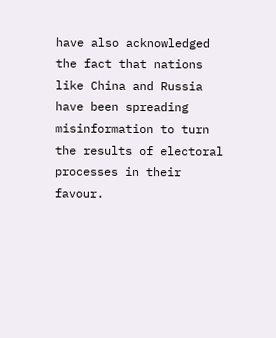have also acknowledged the fact that nations like China and Russia have been spreading misinformation to turn the results of electoral processes in their favour.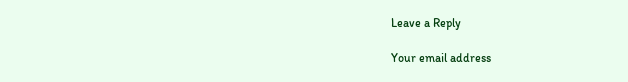Leave a Reply

Your email address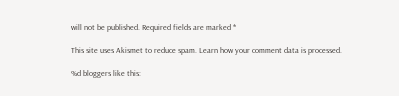will not be published. Required fields are marked *

This site uses Akismet to reduce spam. Learn how your comment data is processed.

%d bloggers like this: